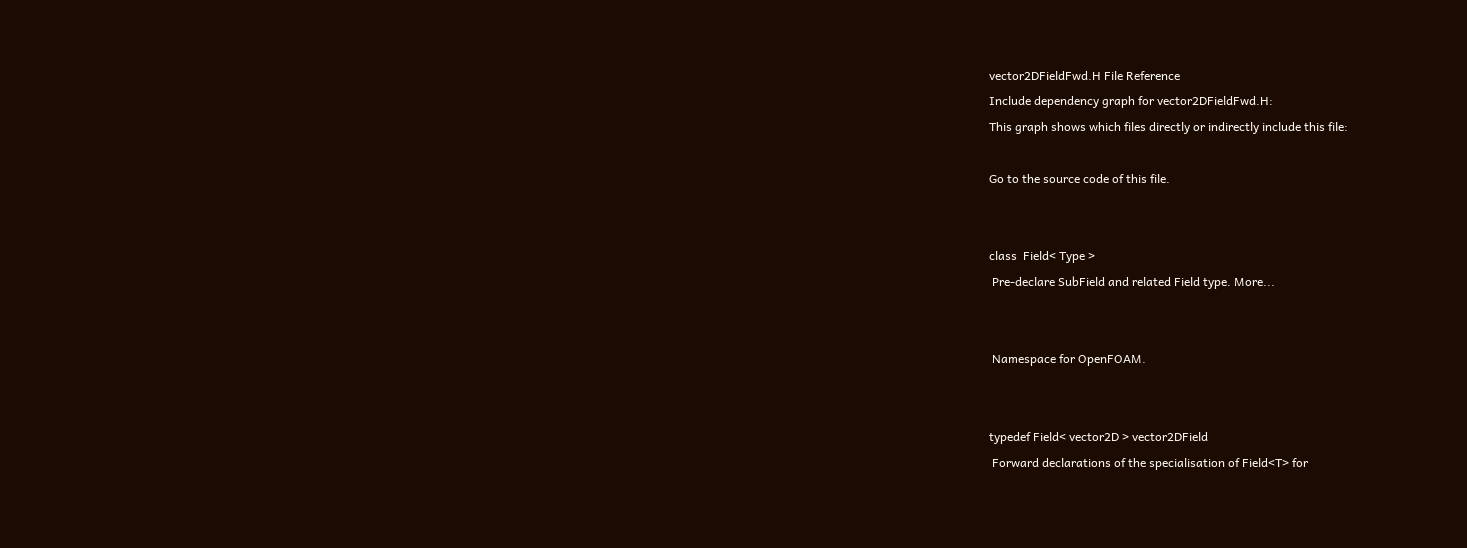vector2DFieldFwd.H File Reference
Include dependency graph for vector2DFieldFwd.H:
This graph shows which files directly or indirectly include this file:

Go to the source code of this file.


class  Field< Type >
 Pre-declare SubField and related Field type. More...


 Namespace for OpenFOAM.


typedef Field< vector2D > vector2DField
 Forward declarations of the specialisation of Field<T> for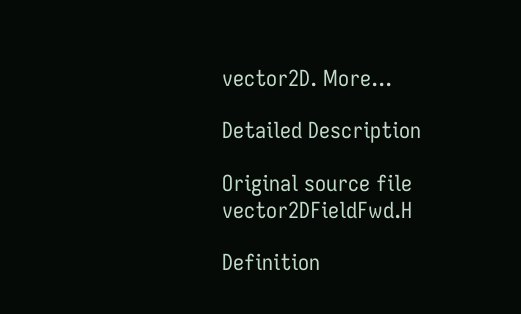vector2D. More...

Detailed Description

Original source file vector2DFieldFwd.H

Definition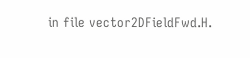in file vector2DFieldFwd.H.